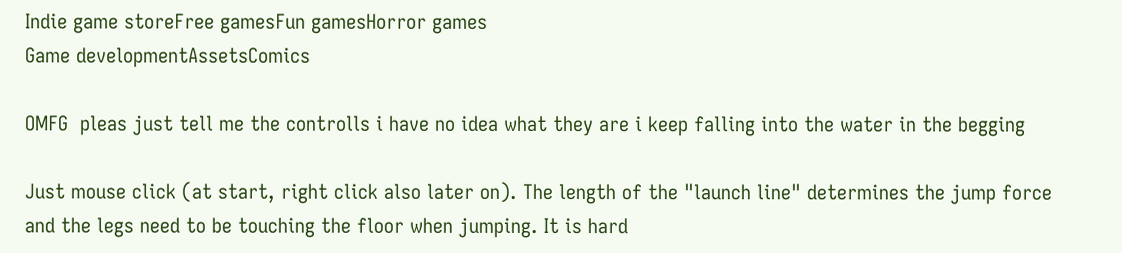Indie game storeFree gamesFun gamesHorror games
Game developmentAssetsComics

OMFG  pleas just tell me the controlls i have no idea what they are i keep falling into the water in the begging

Just mouse click (at start, right click also later on). The length of the "launch line" determines the jump force and the legs need to be touching the floor when jumping. It is hard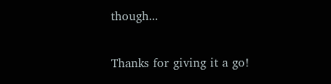though...

Thanks for giving it a go!